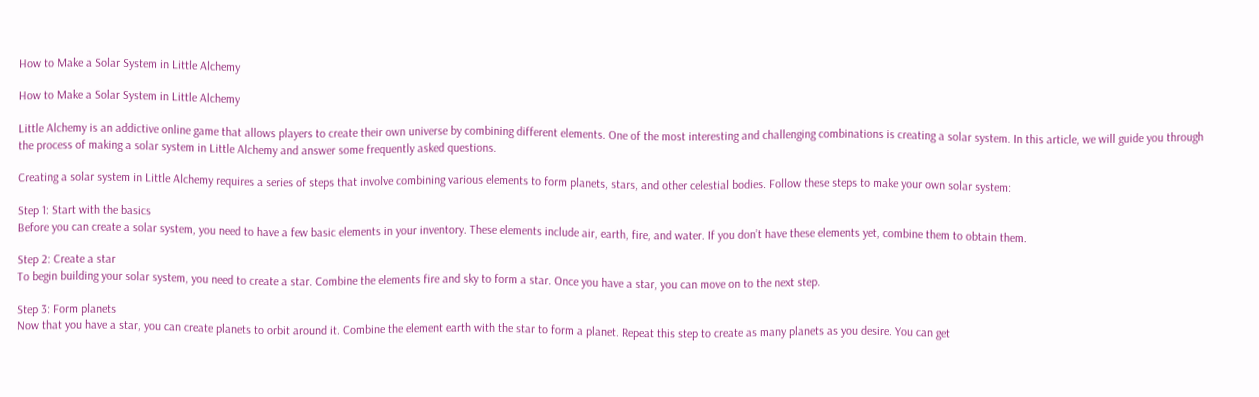How to Make a Solar System in Little Alchemy

How to Make a Solar System in Little Alchemy

Little Alchemy is an addictive online game that allows players to create their own universe by combining different elements. One of the most interesting and challenging combinations is creating a solar system. In this article, we will guide you through the process of making a solar system in Little Alchemy and answer some frequently asked questions.

Creating a solar system in Little Alchemy requires a series of steps that involve combining various elements to form planets, stars, and other celestial bodies. Follow these steps to make your own solar system:

Step 1: Start with the basics
Before you can create a solar system, you need to have a few basic elements in your inventory. These elements include air, earth, fire, and water. If you don’t have these elements yet, combine them to obtain them.

Step 2: Create a star
To begin building your solar system, you need to create a star. Combine the elements fire and sky to form a star. Once you have a star, you can move on to the next step.

Step 3: Form planets
Now that you have a star, you can create planets to orbit around it. Combine the element earth with the star to form a planet. Repeat this step to create as many planets as you desire. You can get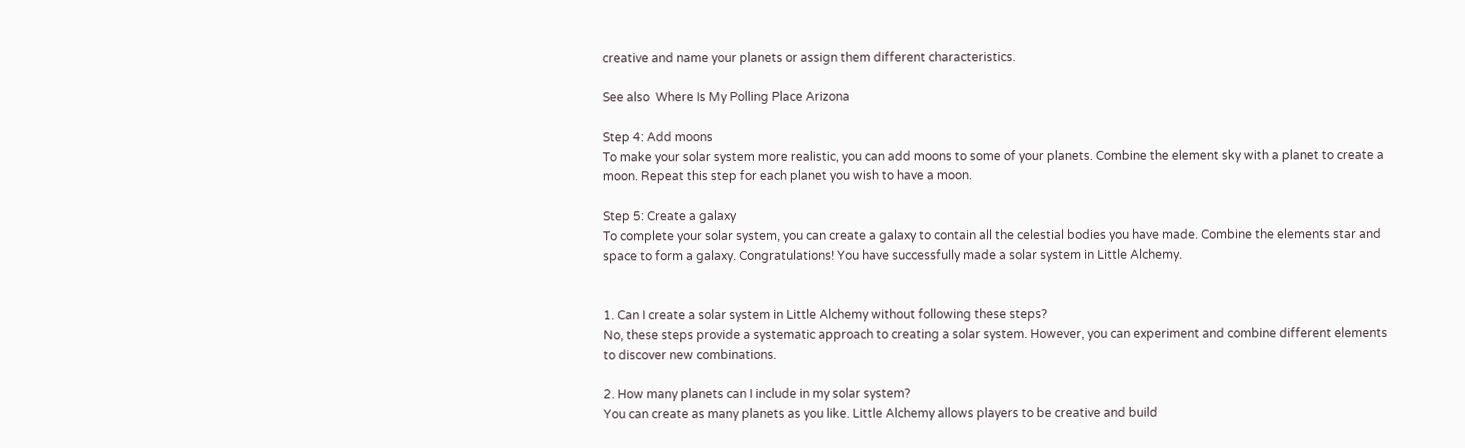creative and name your planets or assign them different characteristics.

See also  Where Is My Polling Place Arizona

Step 4: Add moons
To make your solar system more realistic, you can add moons to some of your planets. Combine the element sky with a planet to create a moon. Repeat this step for each planet you wish to have a moon.

Step 5: Create a galaxy
To complete your solar system, you can create a galaxy to contain all the celestial bodies you have made. Combine the elements star and space to form a galaxy. Congratulations! You have successfully made a solar system in Little Alchemy.


1. Can I create a solar system in Little Alchemy without following these steps?
No, these steps provide a systematic approach to creating a solar system. However, you can experiment and combine different elements to discover new combinations.

2. How many planets can I include in my solar system?
You can create as many planets as you like. Little Alchemy allows players to be creative and build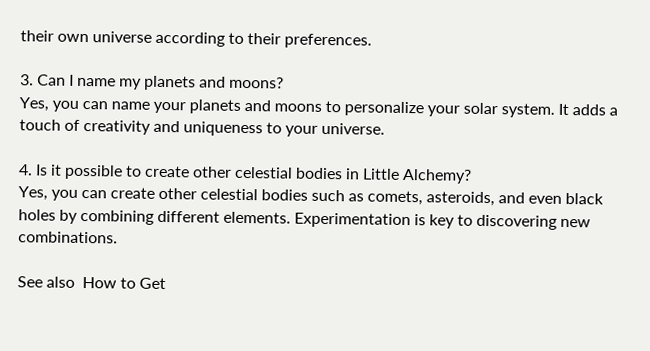their own universe according to their preferences.

3. Can I name my planets and moons?
Yes, you can name your planets and moons to personalize your solar system. It adds a touch of creativity and uniqueness to your universe.

4. Is it possible to create other celestial bodies in Little Alchemy?
Yes, you can create other celestial bodies such as comets, asteroids, and even black holes by combining different elements. Experimentation is key to discovering new combinations.

See also  How to Get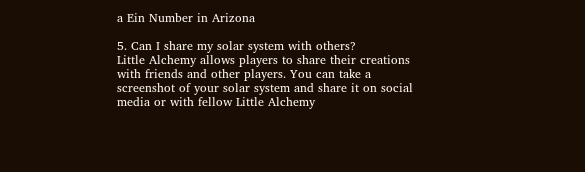a Ein Number in Arizona

5. Can I share my solar system with others?
Little Alchemy allows players to share their creations with friends and other players. You can take a screenshot of your solar system and share it on social media or with fellow Little Alchemy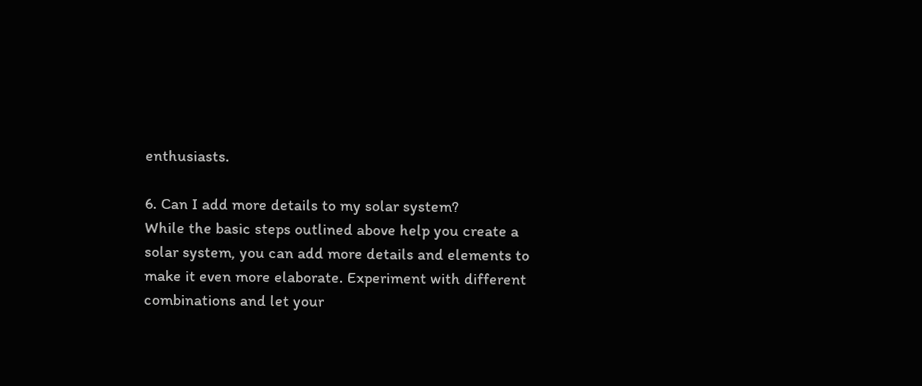enthusiasts.

6. Can I add more details to my solar system?
While the basic steps outlined above help you create a solar system, you can add more details and elements to make it even more elaborate. Experiment with different combinations and let your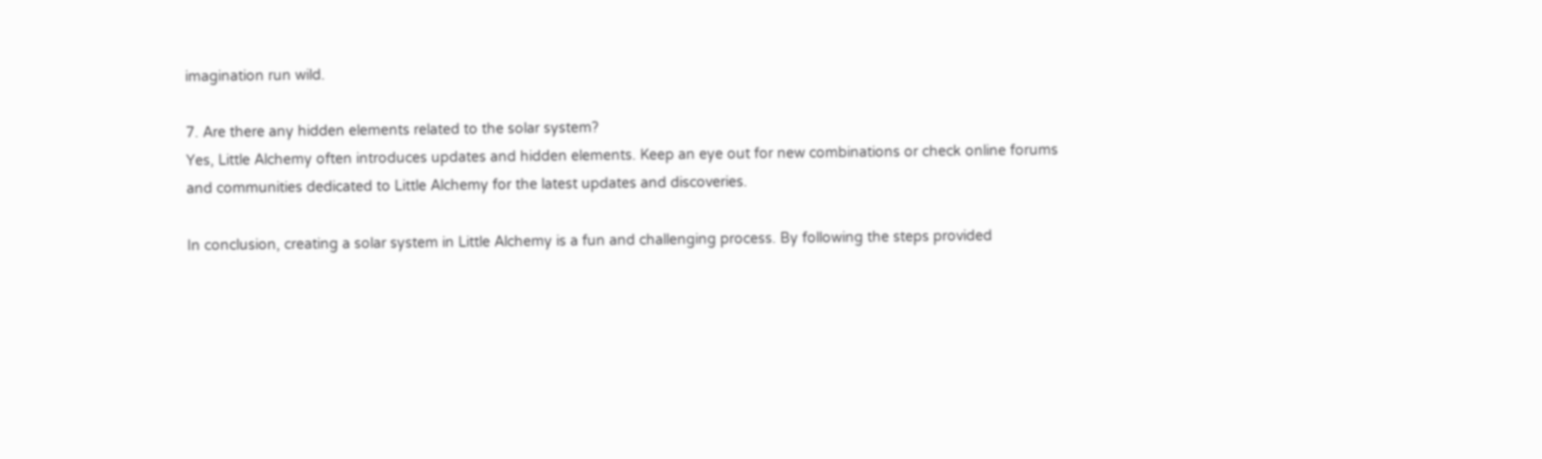imagination run wild.

7. Are there any hidden elements related to the solar system?
Yes, Little Alchemy often introduces updates and hidden elements. Keep an eye out for new combinations or check online forums and communities dedicated to Little Alchemy for the latest updates and discoveries.

In conclusion, creating a solar system in Little Alchemy is a fun and challenging process. By following the steps provided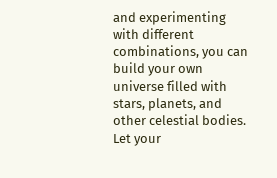and experimenting with different combinations, you can build your own universe filled with stars, planets, and other celestial bodies. Let your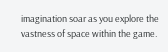imagination soar as you explore the vastness of space within the game.